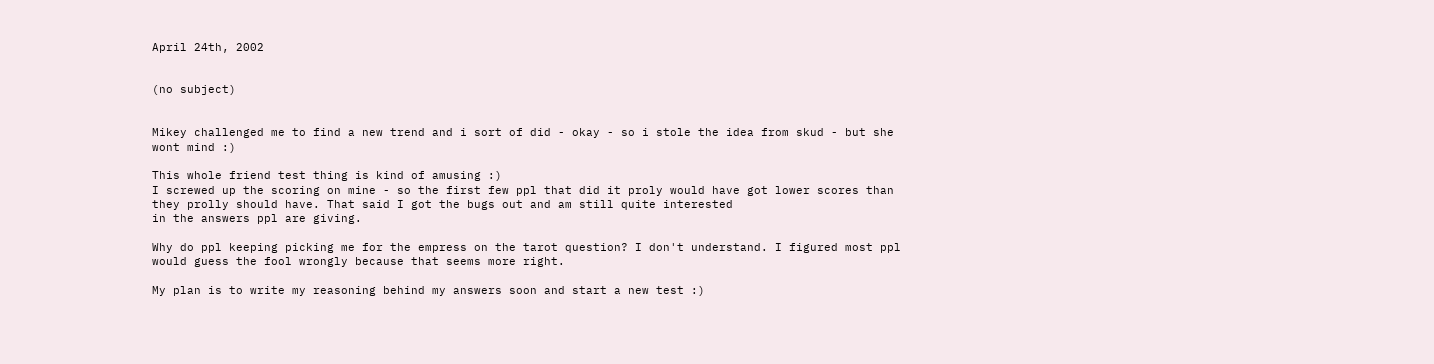April 24th, 2002


(no subject)


Mikey challenged me to find a new trend and i sort of did - okay - so i stole the idea from skud - but she wont mind :)

This whole friend test thing is kind of amusing :)
I screwed up the scoring on mine - so the first few ppl that did it proly would have got lower scores than they prolly should have. That said I got the bugs out and am still quite interested
in the answers ppl are giving.

Why do ppl keeping picking me for the empress on the tarot question? I don't understand. I figured most ppl would guess the fool wrongly because that seems more right.

My plan is to write my reasoning behind my answers soon and start a new test :)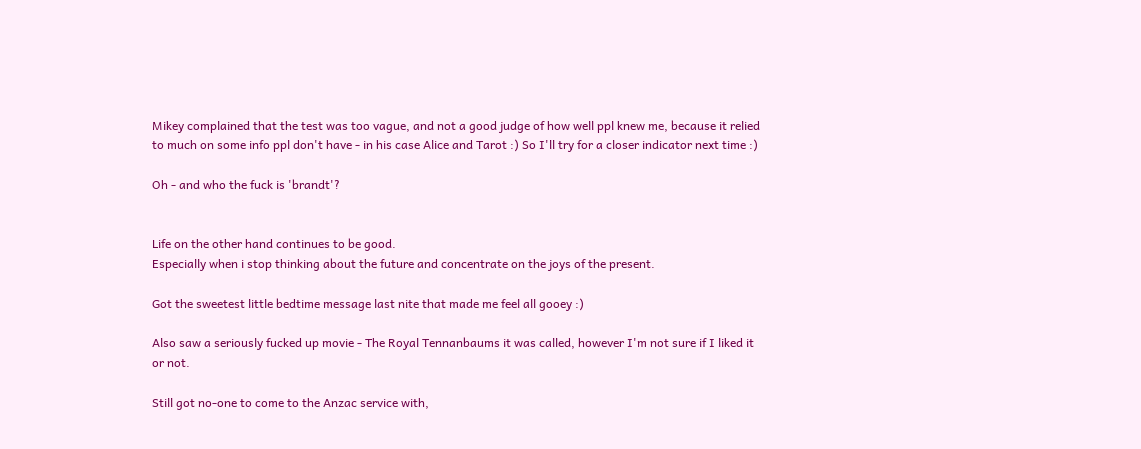Mikey complained that the test was too vague, and not a good judge of how well ppl knew me, because it relied to much on some info ppl don't have - in his case Alice and Tarot :) So I'll try for a closer indicator next time :)

Oh - and who the fuck is 'brandt'?


Life on the other hand continues to be good.
Especially when i stop thinking about the future and concentrate on the joys of the present.

Got the sweetest little bedtime message last nite that made me feel all gooey :)

Also saw a seriously fucked up movie - The Royal Tennanbaums it was called, however I'm not sure if I liked it or not.

Still got no-one to come to the Anzac service with,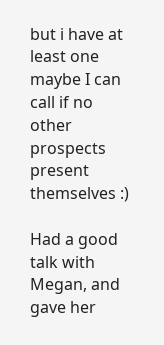but i have at least one maybe I can call if no other prospects present themselves :)

Had a good talk with Megan, and gave her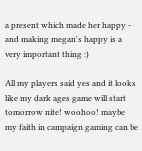a present which made her happy - and making megan's happy is a very important thing :)

All my players said yes and it looks like my dark ages game will start tomorrow nite! woohoo! maybe my faith in campaign gaming can be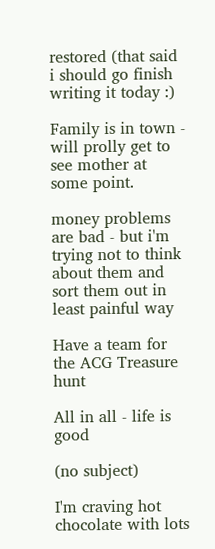restored (that said i should go finish writing it today :)

Family is in town - will prolly get to see mother at some point.

money problems are bad - but i'm trying not to think about them and sort them out in least painful way

Have a team for the ACG Treasure hunt

All in all - life is good

(no subject)

I'm craving hot chocolate with lots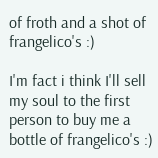of froth and a shot of frangelico's :)

I'm fact i think I'll sell my soul to the first person to buy me a bottle of frangelico's :)